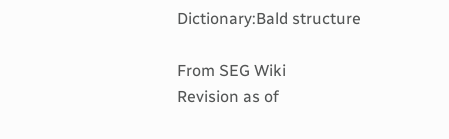Dictionary:Bald structure

From SEG Wiki
Revision as of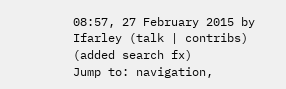08:57, 27 February 2015 by Ifarley (talk | contribs) (added search fx)
Jump to: navigation,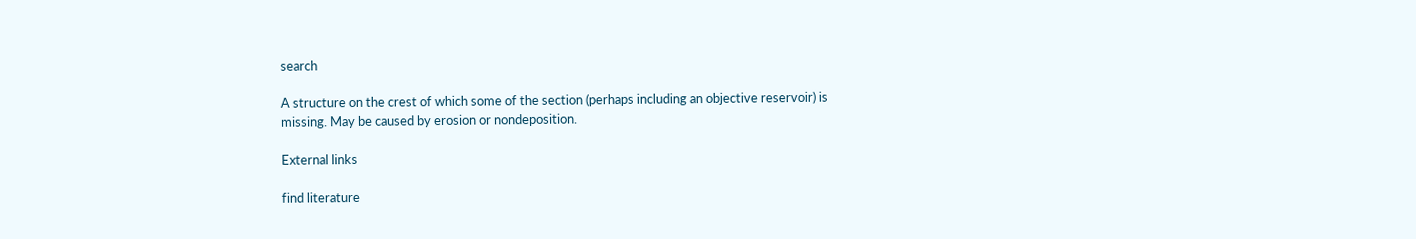search

A structure on the crest of which some of the section (perhaps including an objective reservoir) is missing. May be caused by erosion or nondeposition.

External links

find literature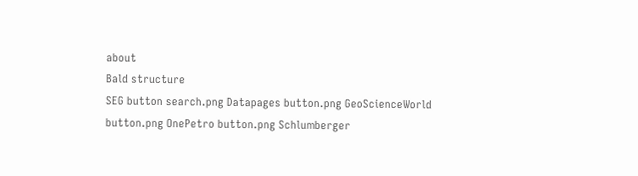about
Bald structure
SEG button search.png Datapages button.png GeoScienceWorld button.png OnePetro button.png Schlumberger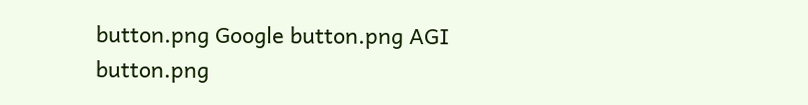button.png Google button.png AGI button.png